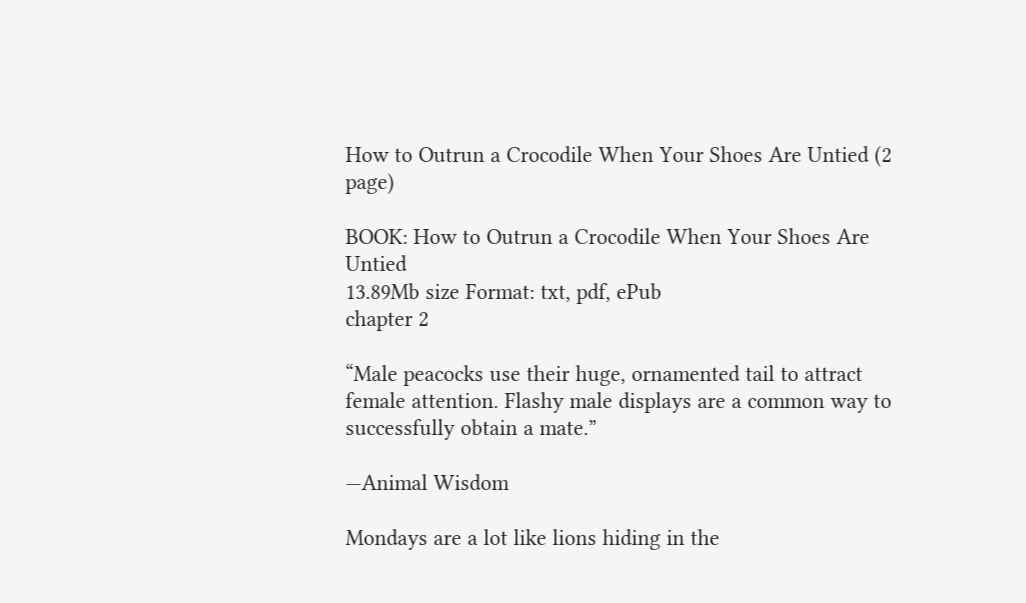How to Outrun a Crocodile When Your Shoes Are Untied (2 page)

BOOK: How to Outrun a Crocodile When Your Shoes Are Untied
13.89Mb size Format: txt, pdf, ePub
chapter 2

“Male peacocks use their huge, ornamented tail to attract female attention. Flashy male displays are a common way to successfully obtain a mate.”

—Animal Wisdom

Mondays are a lot like lions hiding in the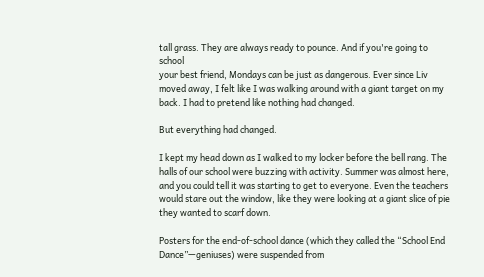tall grass. They are always ready to pounce. And if you're going to school
your best friend, Mondays can be just as dangerous. Ever since Liv moved away, I felt like I was walking around with a giant target on my back. I had to pretend like nothing had changed.

But everything had changed.

I kept my head down as I walked to my locker before the bell rang. The halls of our school were buzzing with activity. Summer was almost here, and you could tell it was starting to get to everyone. Even the teachers would stare out the window, like they were looking at a giant slice of pie they wanted to scarf down.

Posters for the end-of-school dance (which they called the “School End Dance”—geniuses) were suspended from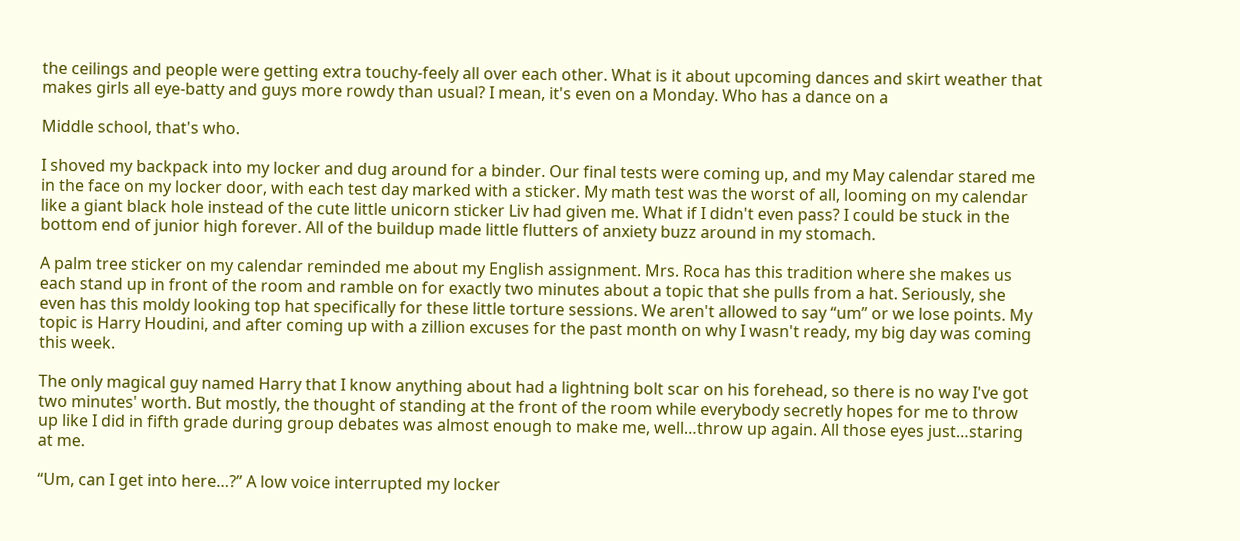the ceilings and people were getting extra touchy-feely all over each other. What is it about upcoming dances and skirt weather that makes girls all eye-batty and guys more rowdy than usual? I mean, it's even on a Monday. Who has a dance on a

Middle school, that's who.

I shoved my backpack into my locker and dug around for a binder. Our final tests were coming up, and my May calendar stared me in the face on my locker door, with each test day marked with a sticker. My math test was the worst of all, looming on my calendar like a giant black hole instead of the cute little unicorn sticker Liv had given me. What if I didn't even pass? I could be stuck in the bottom end of junior high forever. All of the buildup made little flutters of anxiety buzz around in my stomach.

A palm tree sticker on my calendar reminded me about my English assignment. Mrs. Roca has this tradition where she makes us each stand up in front of the room and ramble on for exactly two minutes about a topic that she pulls from a hat. Seriously, she even has this moldy looking top hat specifically for these little torture sessions. We aren't allowed to say “um” or we lose points. My topic is Harry Houdini, and after coming up with a zillion excuses for the past month on why I wasn't ready, my big day was coming this week.

The only magical guy named Harry that I know anything about had a lightning bolt scar on his forehead, so there is no way I've got two minutes' worth. But mostly, the thought of standing at the front of the room while everybody secretly hopes for me to throw up like I did in fifth grade during group debates was almost enough to make me, well…throw up again. All those eyes just…staring at me.

“Um, can I get into here…?” A low voice interrupted my locker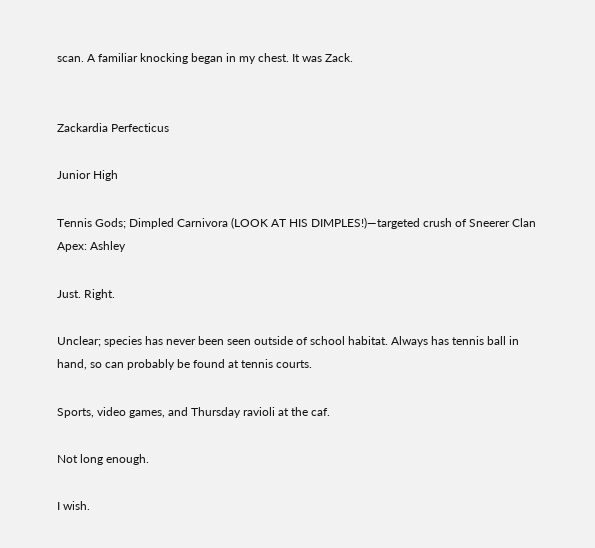scan. A familiar knocking began in my chest. It was Zack.


Zackardia Perfecticus

Junior High

Tennis Gods; Dimpled Carnivora (LOOK AT HIS DIMPLES!)—targeted crush of Sneerer Clan Apex: Ashley

Just. Right.

Unclear; species has never been seen outside of school habitat. Always has tennis ball in hand, so can probably be found at tennis courts.

Sports, video games, and Thursday ravioli at the caf.

Not long enough.

I wish.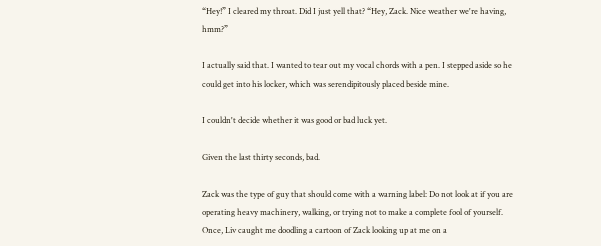“Hey!” I cleared my throat. Did I just yell that? “Hey, Zack. Nice weather we're having, hmm?”

I actually said that. I wanted to tear out my vocal chords with a pen. I stepped aside so he could get into his locker, which was serendipitously placed beside mine.

I couldn't decide whether it was good or bad luck yet.

Given the last thirty seconds, bad.

Zack was the type of guy that should come with a warning label: Do not look at if you are operating heavy machinery, walking, or trying not to make a complete fool of yourself. Once, Liv caught me doodling a cartoon of Zack looking up at me on a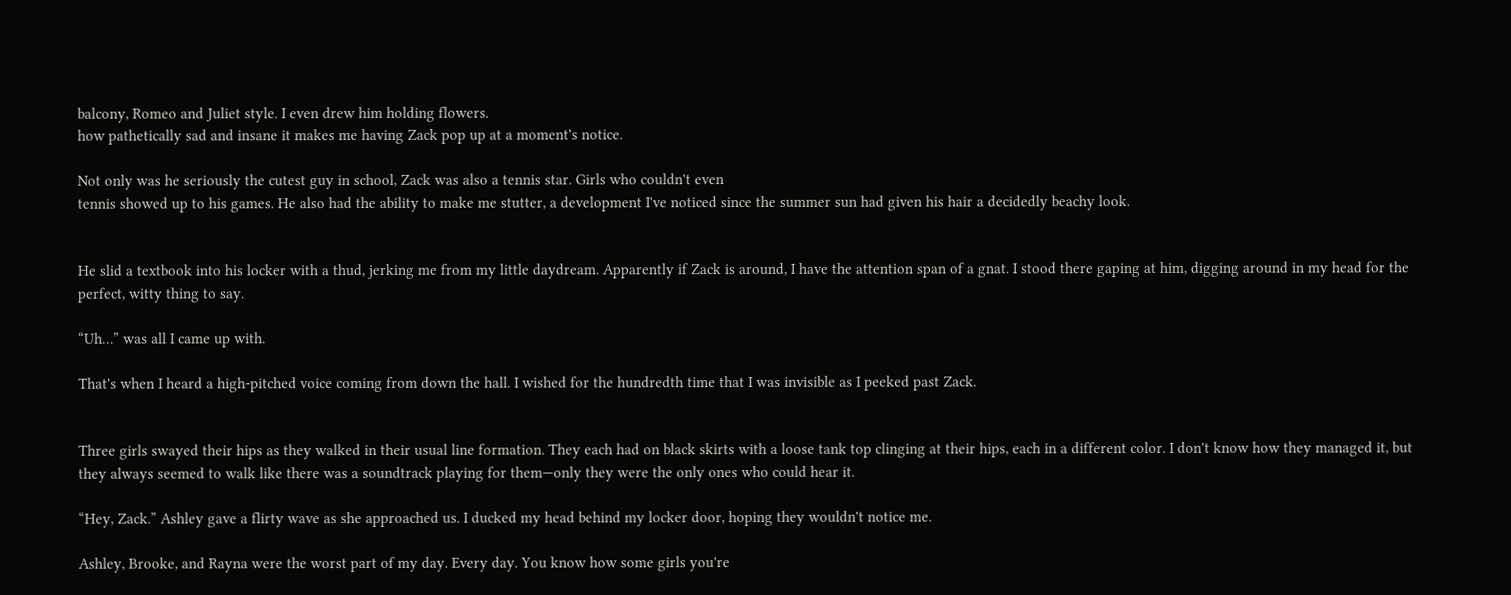balcony, Romeo and Juliet style. I even drew him holding flowers.
how pathetically sad and insane it makes me having Zack pop up at a moment's notice.

Not only was he seriously the cutest guy in school, Zack was also a tennis star. Girls who couldn't even
tennis showed up to his games. He also had the ability to make me stutter, a development I've noticed since the summer sun had given his hair a decidedly beachy look.


He slid a textbook into his locker with a thud, jerking me from my little daydream. Apparently if Zack is around, I have the attention span of a gnat. I stood there gaping at him, digging around in my head for the perfect, witty thing to say.

“Uh…” was all I came up with.

That's when I heard a high-pitched voice coming from down the hall. I wished for the hundredth time that I was invisible as I peeked past Zack.


Three girls swayed their hips as they walked in their usual line formation. They each had on black skirts with a loose tank top clinging at their hips, each in a different color. I don't know how they managed it, but they always seemed to walk like there was a soundtrack playing for them—only they were the only ones who could hear it.

“Hey, Zack.” Ashley gave a flirty wave as she approached us. I ducked my head behind my locker door, hoping they wouldn't notice me.

Ashley, Brooke, and Rayna were the worst part of my day. Every day. You know how some girls you're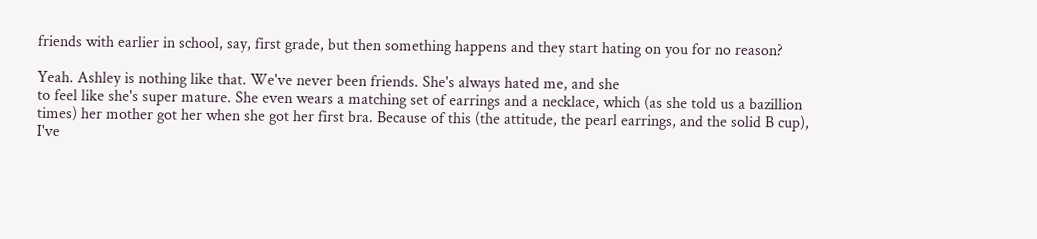friends with earlier in school, say, first grade, but then something happens and they start hating on you for no reason?

Yeah. Ashley is nothing like that. We've never been friends. She's always hated me, and she
to feel like she's super mature. She even wears a matching set of earrings and a necklace, which (as she told us a bazillion times) her mother got her when she got her first bra. Because of this (the attitude, the pearl earrings, and the solid B cup), I've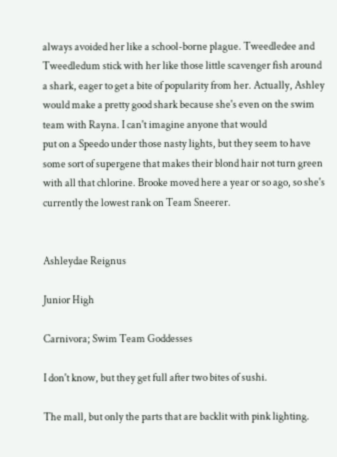always avoided her like a school-borne plague. Tweedledee and Tweedledum stick with her like those little scavenger fish around a shark, eager to get a bite of popularity from her. Actually, Ashley would make a pretty good shark because she's even on the swim team with Rayna. I can't imagine anyone that would
put on a Speedo under those nasty lights, but they seem to have some sort of supergene that makes their blond hair not turn green with all that chlorine. Brooke moved here a year or so ago, so she's currently the lowest rank on Team Sneerer.


Ashleydae Reignus

Junior High

Carnivora; Swim Team Goddesses

I don't know, but they get full after two bites of sushi.

The mall, but only the parts that are backlit with pink lighting.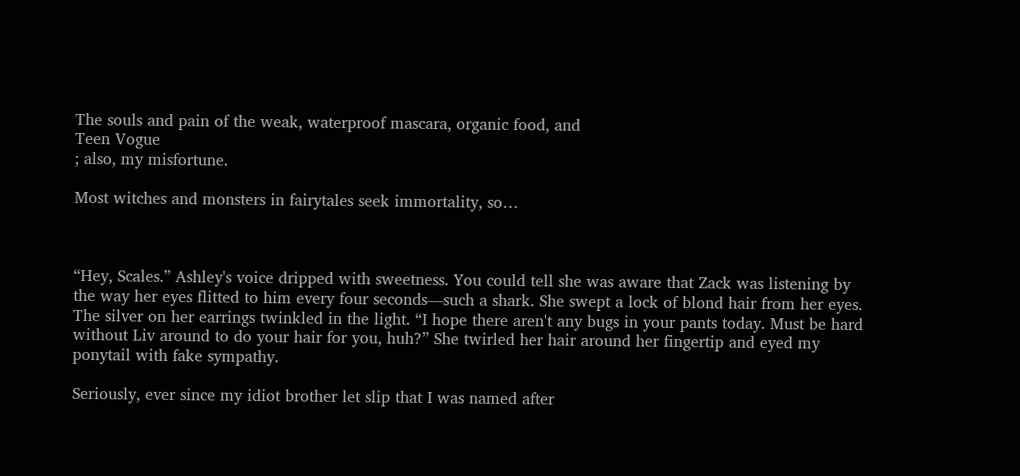The souls and pain of the weak, waterproof mascara, organic food, and
Teen Vogue
; also, my misfortune.

Most witches and monsters in fairytales seek immortality, so…



“Hey, Scales.” Ashley's voice dripped with sweetness. You could tell she was aware that Zack was listening by the way her eyes flitted to him every four seconds—such a shark. She swept a lock of blond hair from her eyes. The silver on her earrings twinkled in the light. “I hope there aren't any bugs in your pants today. Must be hard without Liv around to do your hair for you, huh?” She twirled her hair around her fingertip and eyed my ponytail with fake sympathy.

Seriously, ever since my idiot brother let slip that I was named after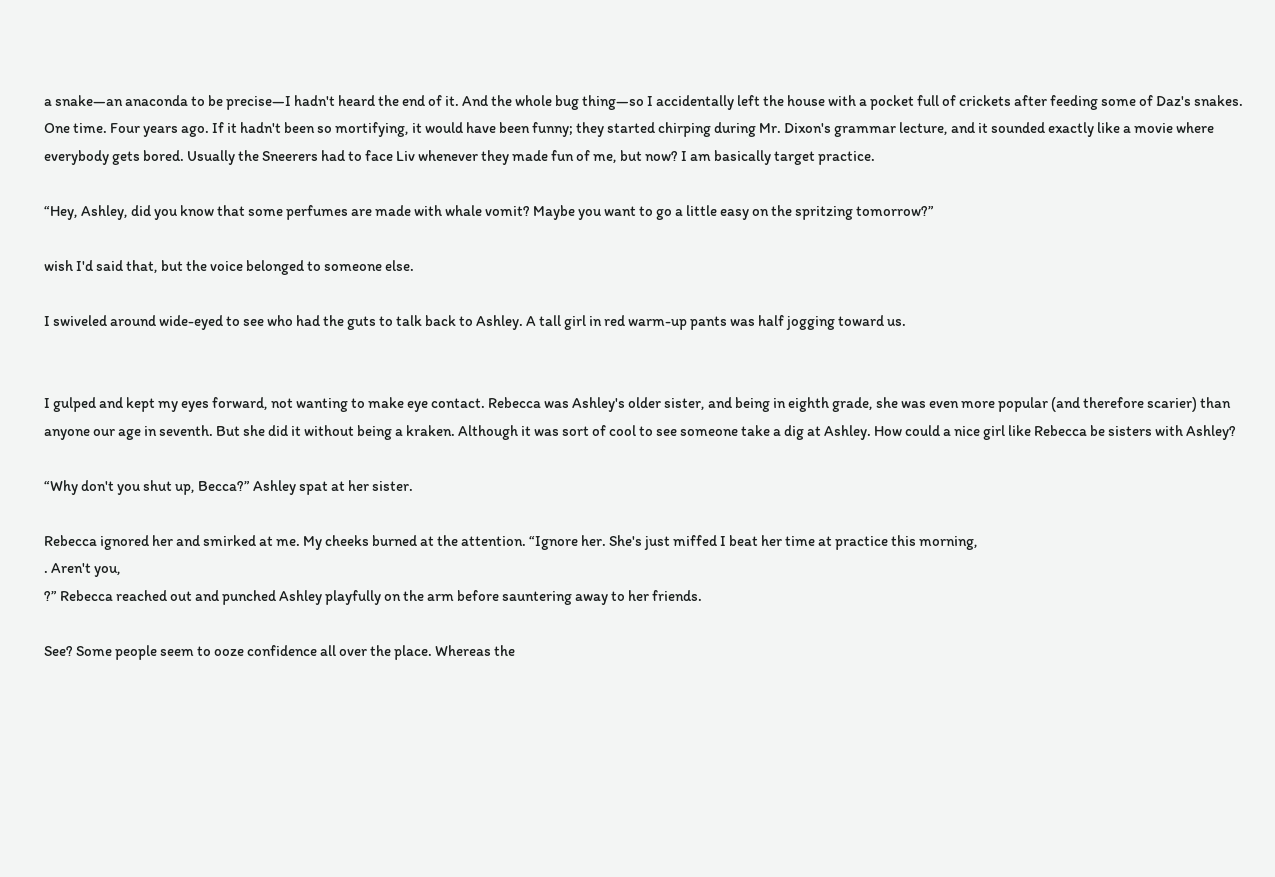a snake—an anaconda to be precise—I hadn't heard the end of it. And the whole bug thing—so I accidentally left the house with a pocket full of crickets after feeding some of Daz's snakes. One time. Four years ago. If it hadn't been so mortifying, it would have been funny; they started chirping during Mr. Dixon's grammar lecture, and it sounded exactly like a movie where everybody gets bored. Usually the Sneerers had to face Liv whenever they made fun of me, but now? I am basically target practice.

“Hey, Ashley, did you know that some perfumes are made with whale vomit? Maybe you want to go a little easy on the spritzing tomorrow?”

wish I'd said that, but the voice belonged to someone else.

I swiveled around wide-eyed to see who had the guts to talk back to Ashley. A tall girl in red warm-up pants was half jogging toward us.


I gulped and kept my eyes forward, not wanting to make eye contact. Rebecca was Ashley's older sister, and being in eighth grade, she was even more popular (and therefore scarier) than anyone our age in seventh. But she did it without being a kraken. Although it was sort of cool to see someone take a dig at Ashley. How could a nice girl like Rebecca be sisters with Ashley?

“Why don't you shut up, Becca?” Ashley spat at her sister.

Rebecca ignored her and smirked at me. My cheeks burned at the attention. “Ignore her. She's just miffed I beat her time at practice this morning,
. Aren't you,
?” Rebecca reached out and punched Ashley playfully on the arm before sauntering away to her friends.

See? Some people seem to ooze confidence all over the place. Whereas the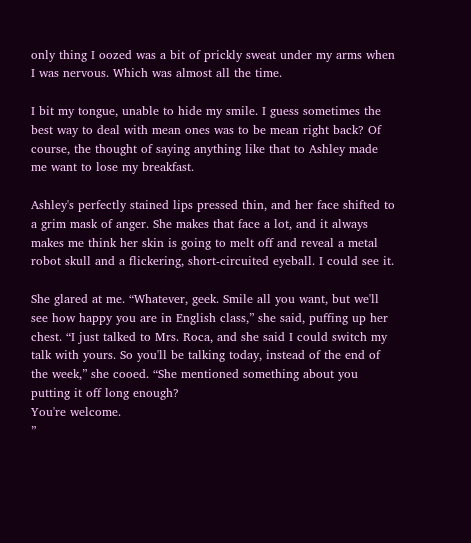only thing I oozed was a bit of prickly sweat under my arms when I was nervous. Which was almost all the time.

I bit my tongue, unable to hide my smile. I guess sometimes the best way to deal with mean ones was to be mean right back? Of course, the thought of saying anything like that to Ashley made me want to lose my breakfast.

Ashley's perfectly stained lips pressed thin, and her face shifted to a grim mask of anger. She makes that face a lot, and it always makes me think her skin is going to melt off and reveal a metal robot skull and a flickering, short-circuited eyeball. I could see it.

She glared at me. “Whatever, geek. Smile all you want, but we'll see how happy you are in English class,” she said, puffing up her chest. “I just talked to Mrs. Roca, and she said I could switch my talk with yours. So you'll be talking today, instead of the end of the week,” she cooed. “She mentioned something about you putting it off long enough?
You're welcome.
”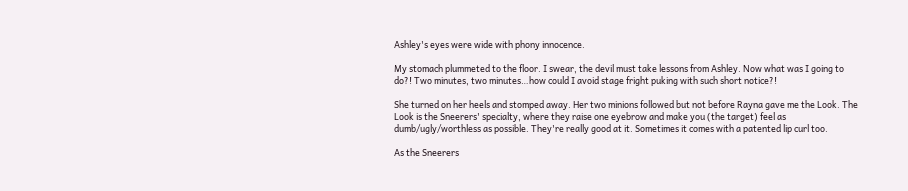Ashley's eyes were wide with phony innocence.

My stomach plummeted to the floor. I swear, the devil must take lessons from Ashley. Now what was I going to do?! Two minutes, two minutes…how could I avoid stage fright puking with such short notice?!

She turned on her heels and stomped away. Her two minions followed but not before Rayna gave me the Look. The Look is the Sneerers' specialty, where they raise one eyebrow and make you (the target) feel as dumb/ugly/worthless as possible. They're really good at it. Sometimes it comes with a patented lip curl too.

As the Sneerers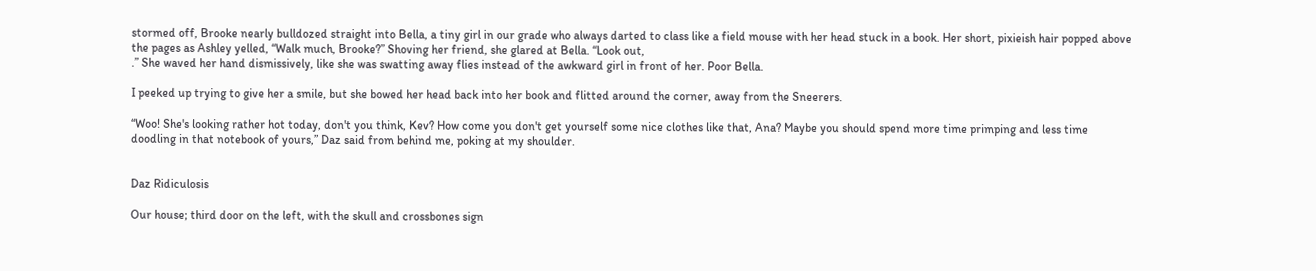stormed off, Brooke nearly bulldozed straight into Bella, a tiny girl in our grade who always darted to class like a field mouse with her head stuck in a book. Her short, pixieish hair popped above the pages as Ashley yelled, “Walk much, Brooke?” Shoving her friend, she glared at Bella. “Look out,
.” She waved her hand dismissively, like she was swatting away flies instead of the awkward girl in front of her. Poor Bella.

I peeked up trying to give her a smile, but she bowed her head back into her book and flitted around the corner, away from the Sneerers.

“Woo! She's looking rather hot today, don't you think, Kev? How come you don't get yourself some nice clothes like that, Ana? Maybe you should spend more time primping and less time doodling in that notebook of yours,” Daz said from behind me, poking at my shoulder.


Daz Ridiculosis

Our house; third door on the left, with the skull and crossbones sign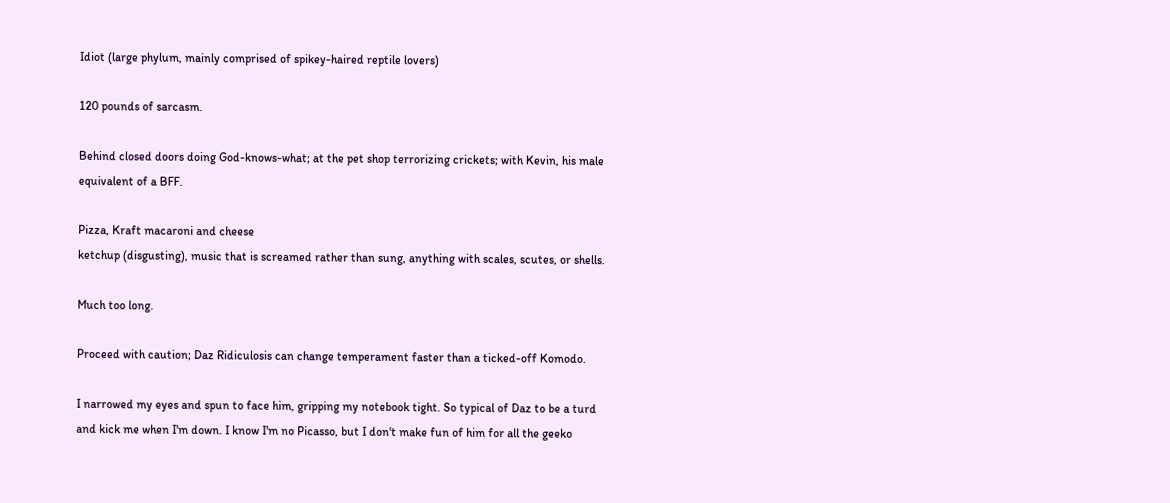Idiot (large phylum, mainly comprised of spikey-haired reptile lovers)

120 pounds of sarcasm.

Behind closed doors doing God-knows-what; at the pet shop terrorizing crickets; with Kevin, his male equivalent of a BFF.

Pizza, Kraft macaroni and cheese
ketchup (disgusting), music that is screamed rather than sung, anything with scales, scutes, or shells.

Much too long.

Proceed with caution; Daz Ridiculosis can change temperament faster than a ticked-off Komodo.

I narrowed my eyes and spun to face him, gripping my notebook tight. So typical of Daz to be a turd and kick me when I'm down. I know I'm no Picasso, but I don't make fun of him for all the geeko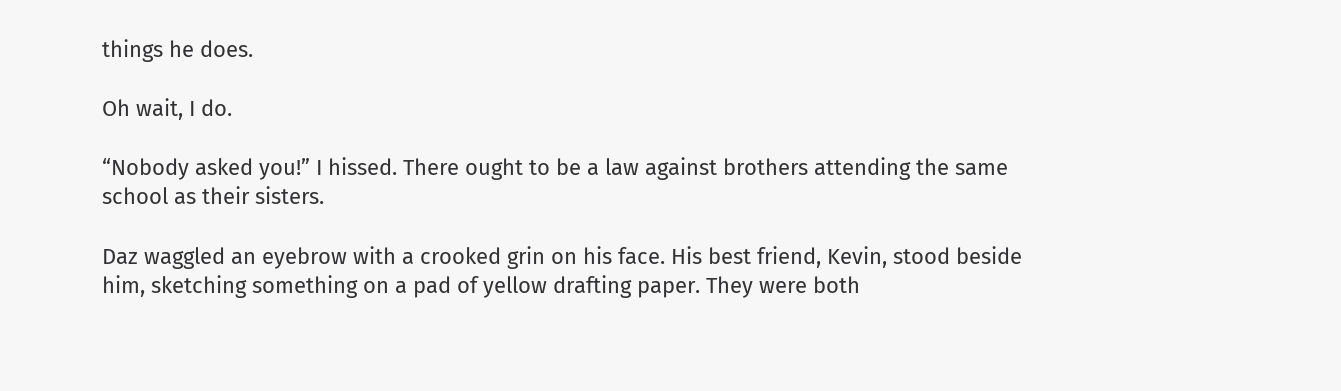things he does.

Oh wait, I do.

“Nobody asked you!” I hissed. There ought to be a law against brothers attending the same school as their sisters.

Daz waggled an eyebrow with a crooked grin on his face. His best friend, Kevin, stood beside him, sketching something on a pad of yellow drafting paper. They were both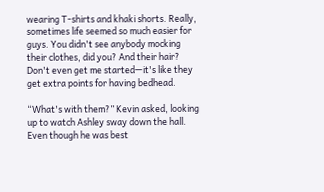wearing T-shirts and khaki shorts. Really, sometimes life seemed so much easier for guys. You didn't see anybody mocking their clothes, did you? And their hair? Don't even get me started—it's like they get extra points for having bedhead.

“What's with them?” Kevin asked, looking up to watch Ashley sway down the hall. Even though he was best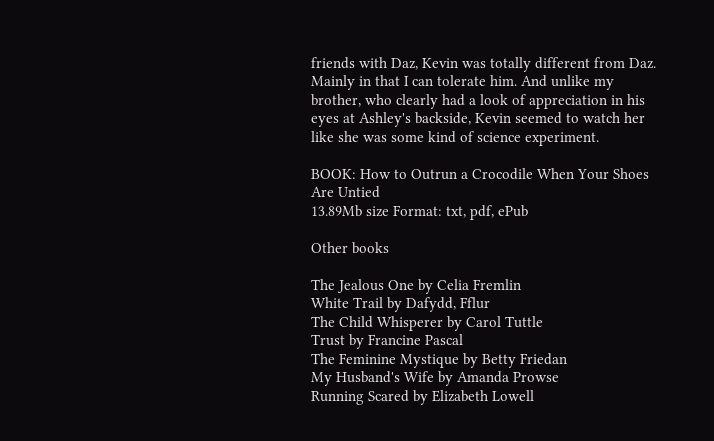friends with Daz, Kevin was totally different from Daz. Mainly in that I can tolerate him. And unlike my brother, who clearly had a look of appreciation in his eyes at Ashley's backside, Kevin seemed to watch her like she was some kind of science experiment.

BOOK: How to Outrun a Crocodile When Your Shoes Are Untied
13.89Mb size Format: txt, pdf, ePub

Other books

The Jealous One by Celia Fremlin
White Trail by Dafydd, Fflur
The Child Whisperer by Carol Tuttle
Trust by Francine Pascal
The Feminine Mystique by Betty Friedan
My Husband's Wife by Amanda Prowse
Running Scared by Elizabeth Lowell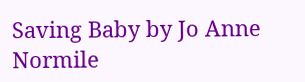Saving Baby by Jo Anne Normile